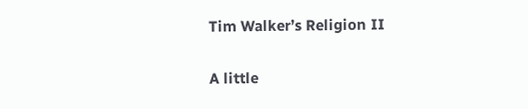Tim Walker’s Religion II

A little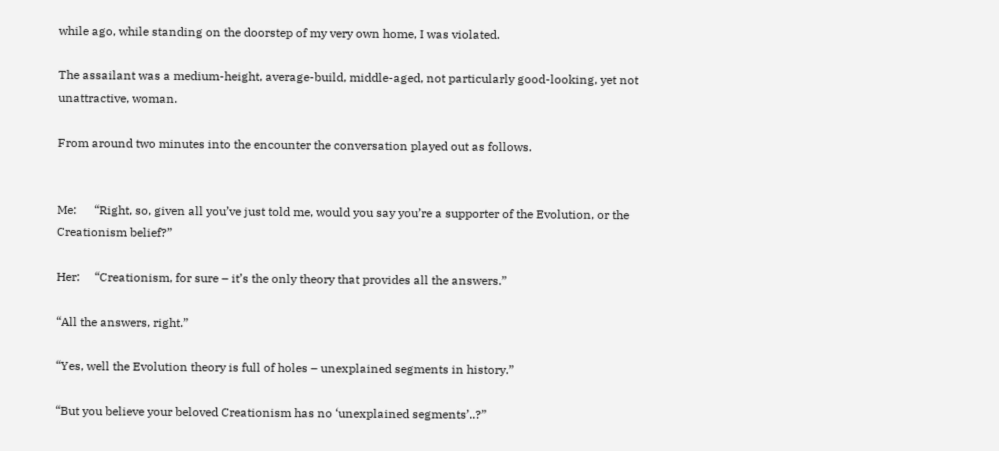while ago, while standing on the doorstep of my very own home, I was violated.

The assailant was a medium-height, average-build, middle-aged, not particularly good-looking, yet not unattractive, woman.

From around two minutes into the encounter the conversation played out as follows.


Me:      “Right, so, given all you’ve just told me, would you say you’re a supporter of the Evolution, or the Creationism belief?”

Her:     “Creationism, for sure – it’s the only theory that provides all the answers.”

“All the answers, right.”

“Yes, well the Evolution theory is full of holes – unexplained segments in history.”

“But you believe your beloved Creationism has no ‘unexplained segments’..?”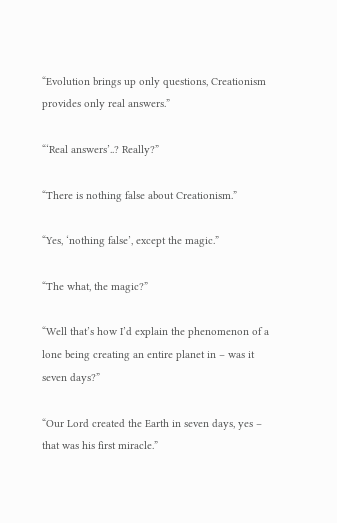“Evolution brings up only questions, Creationism provides only real answers.”

“‘Real answers’..? Really?”

“There is nothing false about Creationism.”

“Yes, ‘nothing false’, except the magic.”

“The what, the magic?”

“Well that’s how I’d explain the phenomenon of a lone being creating an entire planet in – was it seven days?”

“Our Lord created the Earth in seven days, yes – that was his first miracle.”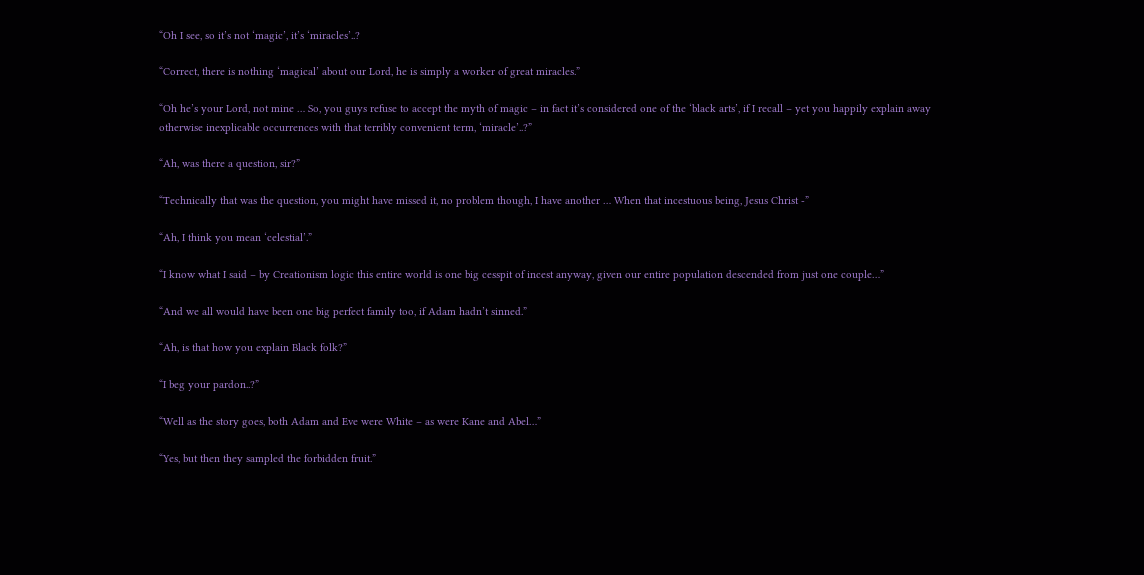“Oh I see, so it’s not ‘magic’, it’s ‘miracles’..?

“Correct, there is nothing ‘magical’ about our Lord, he is simply a worker of great miracles.”

“Oh he’s your Lord, not mine … So, you guys refuse to accept the myth of magic – in fact it’s considered one of the ‘black arts’, if I recall – yet you happily explain away otherwise inexplicable occurrences with that terribly convenient term, ‘miracle’..?”

“Ah, was there a question, sir?”

“Technically that was the question, you might have missed it, no problem though, I have another … When that incestuous being, Jesus Christ -”

“Ah, I think you mean ‘celestial’.”

“I know what I said – by Creationism logic this entire world is one big cesspit of incest anyway, given our entire population descended from just one couple…”

“And we all would have been one big perfect family too, if Adam hadn’t sinned.”

“Ah, is that how you explain Black folk?”

“I beg your pardon..?”

“Well as the story goes, both Adam and Eve were White – as were Kane and Abel…”

“Yes, but then they sampled the forbidden fruit.”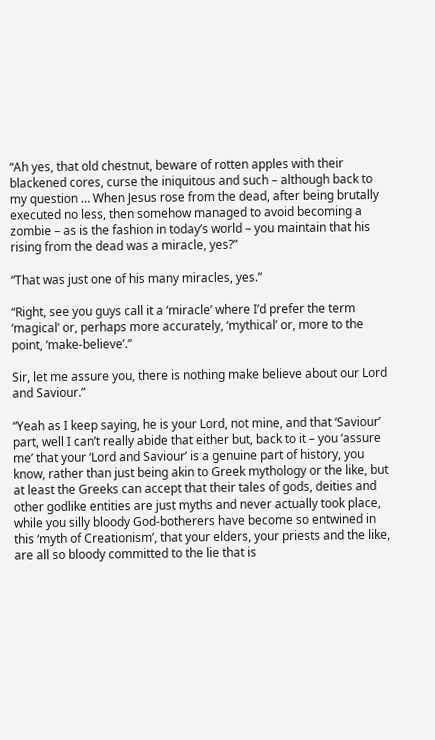“Ah yes, that old chestnut, beware of rotten apples with their blackened cores, curse the iniquitous and such – although back to my question … When Jesus rose from the dead, after being brutally executed no less, then somehow managed to avoid becoming a zombie – as is the fashion in today’s world – you maintain that his rising from the dead was a miracle, yes?”

“That was just one of his many miracles, yes.”

“Right, see you guys call it a ‘miracle’ where I’d prefer the term ‘magical’ or, perhaps more accurately, ‘mythical’ or, more to the point, ‘make-believe’.”

Sir, let me assure you, there is nothing make believe about our Lord and Saviour.”

“Yeah as I keep saying, he is your Lord, not mine, and that ‘Saviour’ part, well I can’t really abide that either but, back to it – you ‘assure me’ that your ‘Lord and Saviour’ is a genuine part of history, you know, rather than just being akin to Greek mythology or the like, but at least the Greeks can accept that their tales of gods, deities and other godlike entities are just myths and never actually took place, while you silly bloody God-botherers have become so entwined in this ‘myth of Creationism’, that your elders, your priests and the like, are all so bloody committed to the lie that is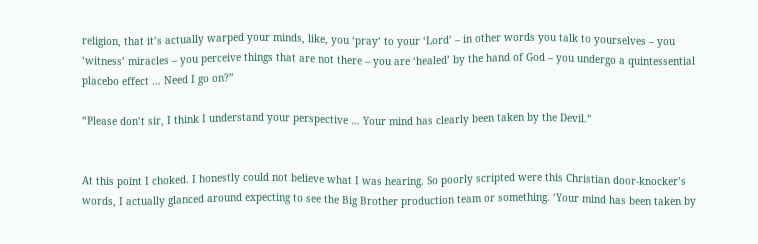religion, that it’s actually warped your minds, like, you ‘pray’ to your ‘Lord’ – in other words you talk to yourselves – you ‘witness’ miracles – you perceive things that are not there – you are ‘healed’ by the hand of God – you undergo a quintessential placebo effect … Need I go on?”

“Please don’t sir, I think I understand your perspective … Your mind has clearly been taken by the Devil.”


At this point I choked. I honestly could not believe what I was hearing. So poorly scripted were this Christian door-knocker’s words, I actually glanced around expecting to see the Big Brother production team or something. ‘Your mind has been taken by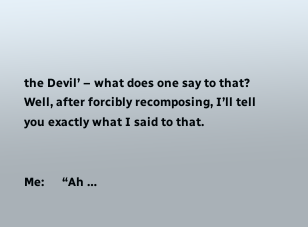the Devil’ – what does one say to that? Well, after forcibly recomposing, I’ll tell you exactly what I said to that.


Me:      “Ah …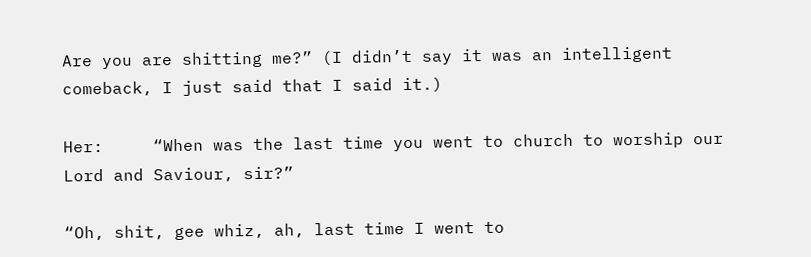Are you are shitting me?” (I didn’t say it was an intelligent comeback, I just said that I said it.)

Her:     “When was the last time you went to church to worship our Lord and Saviour, sir?”

“Oh, shit, gee whiz, ah, last time I went to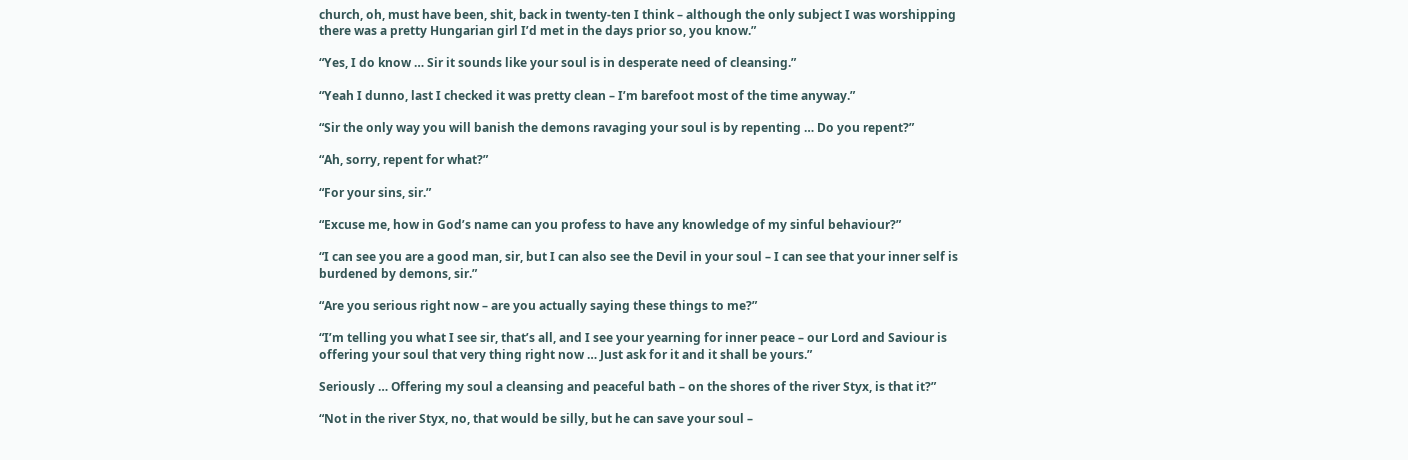church, oh, must have been, shit, back in twenty-ten I think – although the only subject I was worshipping there was a pretty Hungarian girl I’d met in the days prior so, you know.”

“Yes, I do know … Sir it sounds like your soul is in desperate need of cleansing.”

“Yeah I dunno, last I checked it was pretty clean – I’m barefoot most of the time anyway.”

“Sir the only way you will banish the demons ravaging your soul is by repenting … Do you repent?”

“Ah, sorry, repent for what?”

“For your sins, sir.”

“Excuse me, how in God’s name can you profess to have any knowledge of my sinful behaviour?”

“I can see you are a good man, sir, but I can also see the Devil in your soul – I can see that your inner self is burdened by demons, sir.”

“Are you serious right now – are you actually saying these things to me?”

“I’m telling you what I see sir, that’s all, and I see your yearning for inner peace – our Lord and Saviour is offering your soul that very thing right now … Just ask for it and it shall be yours.”

Seriously … Offering my soul a cleansing and peaceful bath – on the shores of the river Styx, is that it?”

“Not in the river Styx, no, that would be silly, but he can save your soul –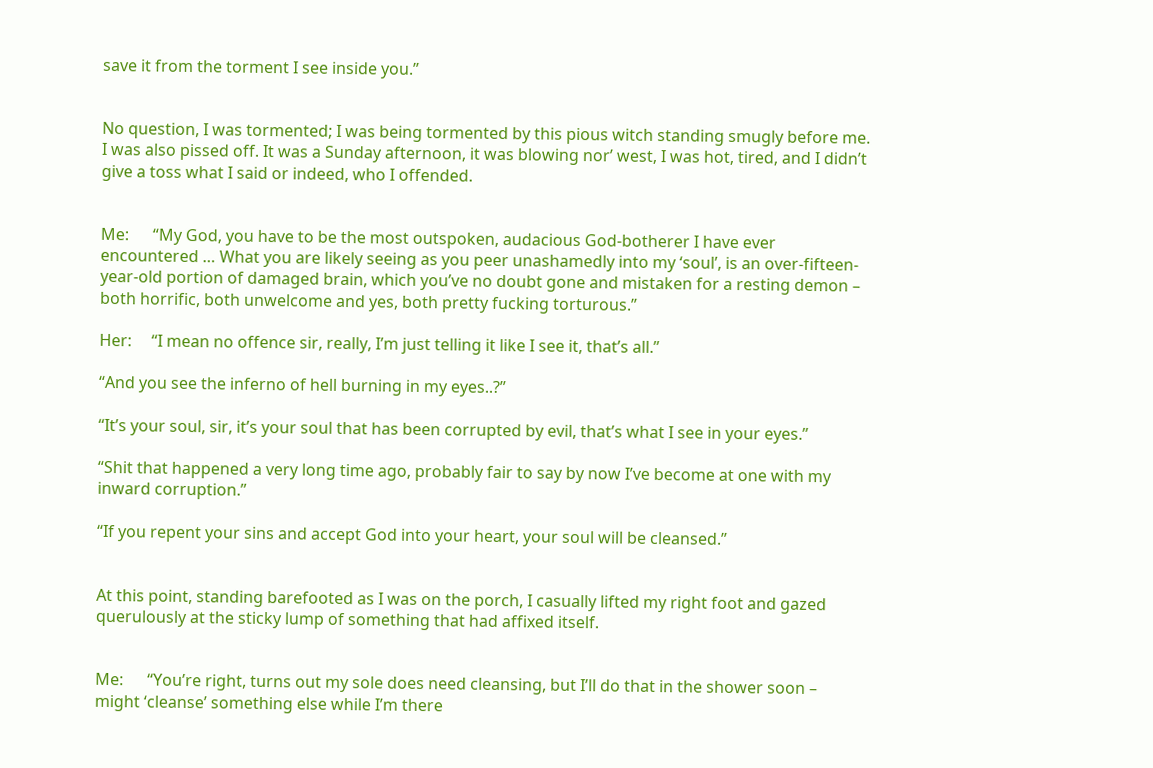save it from the torment I see inside you.”


No question, I was tormented; I was being tormented by this pious witch standing smugly before me. I was also pissed off. It was a Sunday afternoon, it was blowing nor’ west, I was hot, tired, and I didn’t give a toss what I said or indeed, who I offended.


Me:      “My God, you have to be the most outspoken, audacious God-botherer I have ever encountered … What you are likely seeing as you peer unashamedly into my ‘soul’, is an over-fifteen-year-old portion of damaged brain, which you’ve no doubt gone and mistaken for a resting demon – both horrific, both unwelcome and yes, both pretty fucking torturous.”

Her:     “I mean no offence sir, really, I’m just telling it like I see it, that’s all.”

“And you see the inferno of hell burning in my eyes..?”

“It’s your soul, sir, it’s your soul that has been corrupted by evil, that’s what I see in your eyes.”

“Shit that happened a very long time ago, probably fair to say by now I’ve become at one with my inward corruption.”

“If you repent your sins and accept God into your heart, your soul will be cleansed.”


At this point, standing barefooted as I was on the porch, I casually lifted my right foot and gazed querulously at the sticky lump of something that had affixed itself.


Me:      “You’re right, turns out my sole does need cleansing, but I’ll do that in the shower soon – might ‘cleanse’ something else while I’m there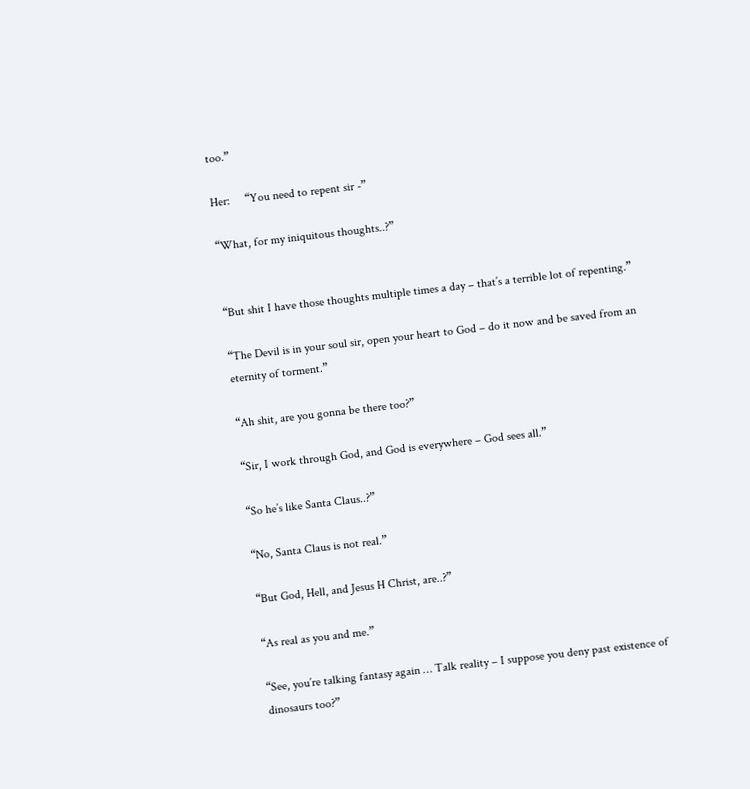too.”

Her:     “You need to repent sir -”

“What, for my iniquitous thoughts..?”


“But shit I have those thoughts multiple times a day – that’s a terrible lot of repenting.”

“The Devil is in your soul sir, open your heart to God – do it now and be saved from an eternity of torment.”

“Ah shit, are you gonna be there too?”

“Sir, I work through God, and God is everywhere – God sees all.”

“So he’s like Santa Claus..?”

“No, Santa Claus is not real.”

“But God, Hell, and Jesus H Christ, are..?”

“As real as you and me.”

“See, you’re talking fantasy again … Talk reality – I suppose you deny past existence of dinosaurs too?”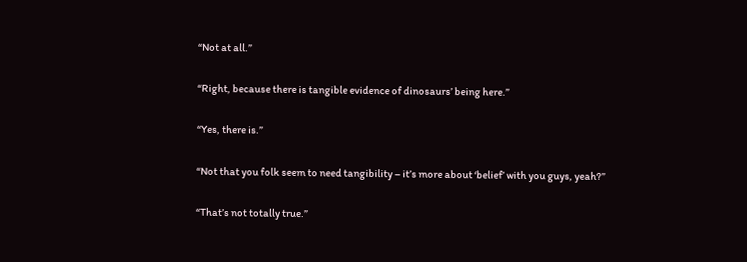“Not at all.”

“Right, because there is tangible evidence of dinosaurs’ being here.”

“Yes, there is.”

“Not that you folk seem to need tangibility – it’s more about ‘belief’ with you guys, yeah?”

“That’s not totally true.”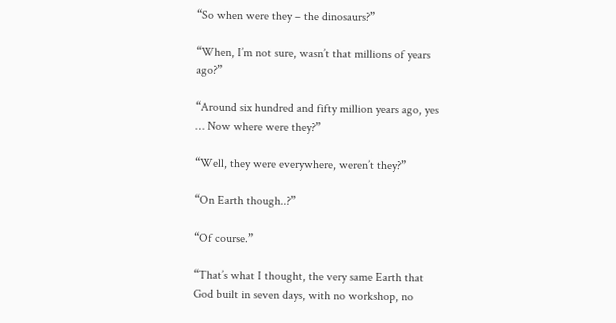“So when were they – the dinosaurs?”

“When, I’m not sure, wasn’t that millions of years ago?”

“Around six hundred and fifty million years ago, yes … Now where were they?”

“Well, they were everywhere, weren’t they?”

“On Earth though..?”

“Of course.”

“That’s what I thought, the very same Earth that God built in seven days, with no workshop, no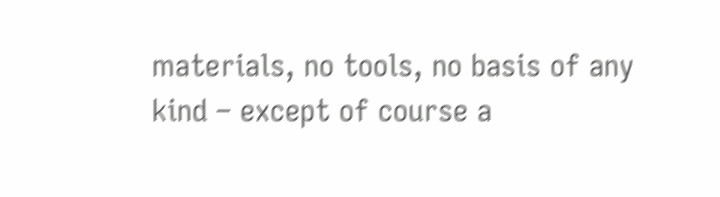materials, no tools, no basis of any kind – except of course a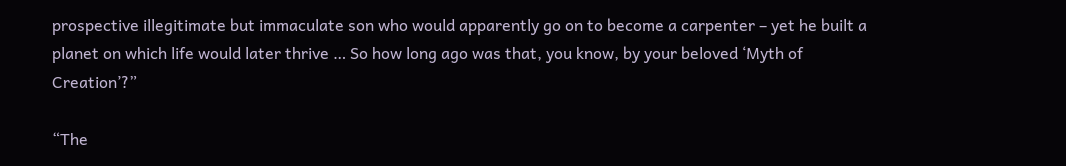prospective illegitimate but immaculate son who would apparently go on to become a carpenter – yet he built a planet on which life would later thrive … So how long ago was that, you know, by your beloved ‘Myth of Creation’?”

“The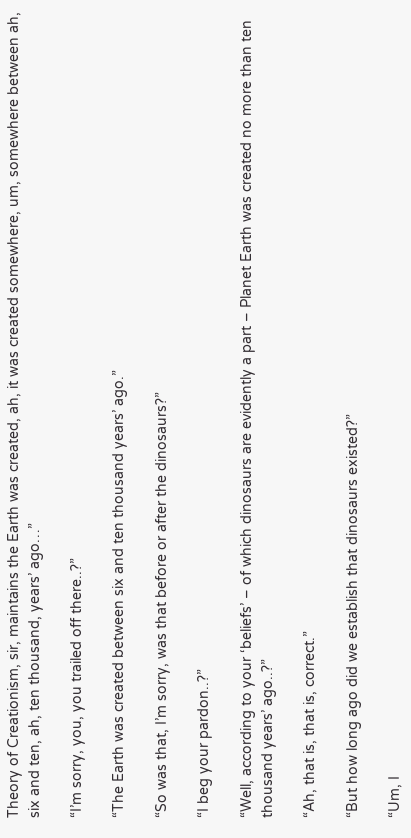Theory of Creationism, sir, maintains the Earth was created, ah, it was created somewhere, um, somewhere between ah, six and ten, ah, ten thousand, years’ ago…”

“I’m sorry, you, you trailed off there..?”

“The Earth was created between six and ten thousand years’ ago.”

“So was that, I’m sorry, was that before or after the dinosaurs?”

“I beg your pardon..?”

“Well, according to your ‘beliefs’ – of which dinosaurs are evidently a part – Planet Earth was created no more than ten thousand years’ ago..?”

“Ah, that is, that is, correct.”

“But how long ago did we establish that dinosaurs existed?”

“Um, I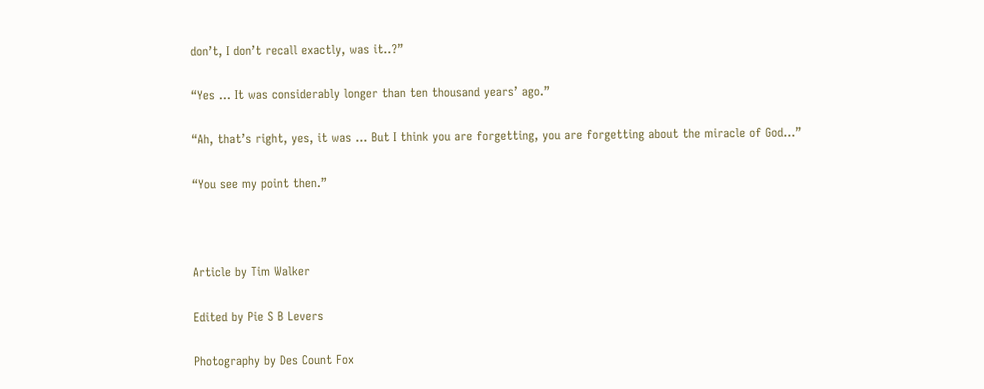don’t, I don’t recall exactly, was it..?”

“Yes … It was considerably longer than ten thousand years’ ago.”

“Ah, that’s right, yes, it was … But I think you are forgetting, you are forgetting about the miracle of God…”

“You see my point then.”



Article by Tim Walker

Edited by Pie S B Levers

Photography by Des Count Fox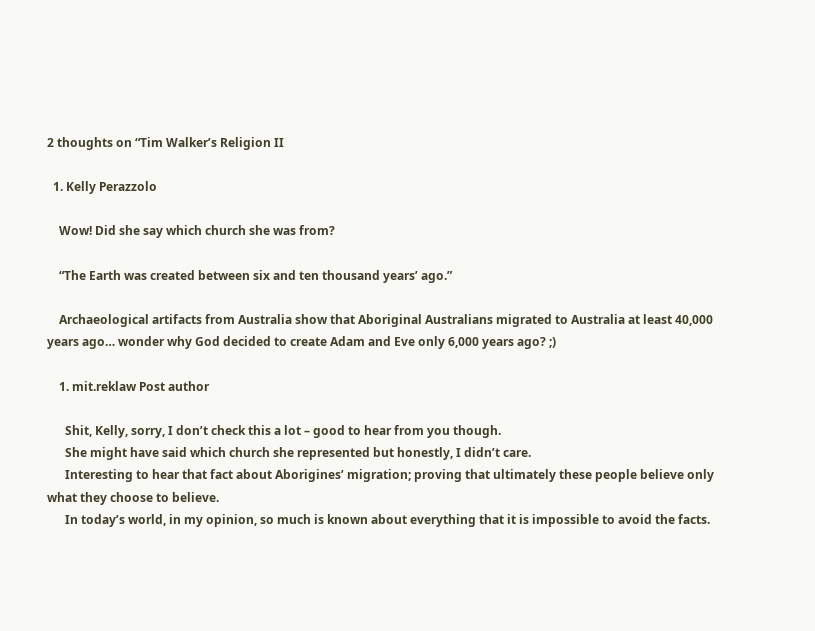2 thoughts on “Tim Walker’s Religion II

  1. Kelly Perazzolo

    Wow! Did she say which church she was from?

    “The Earth was created between six and ten thousand years’ ago.”

    Archaeological artifacts from Australia show that Aboriginal Australians migrated to Australia at least 40,000 years ago… wonder why God decided to create Adam and Eve only 6,000 years ago? ;)

    1. mit.reklaw Post author

      Shit, Kelly, sorry, I don’t check this a lot – good to hear from you though.
      She might have said which church she represented but honestly, I didn’t care.
      Interesting to hear that fact about Aborigines’ migration; proving that ultimately these people believe only what they choose to believe.
      In today’s world, in my opinion, so much is known about everything that it is impossible to avoid the facts.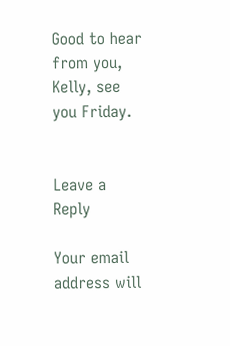Good to hear from you, Kelly, see you Friday.


Leave a Reply

Your email address will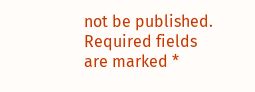not be published. Required fields are marked *